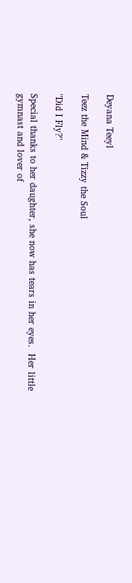Deyana Teeyl

Teez the Mind & Tizzy the Soul

"Did I Fly?"

Special thanks to her daughter, she now has tears in her eyes.  Her little gymnast and lover of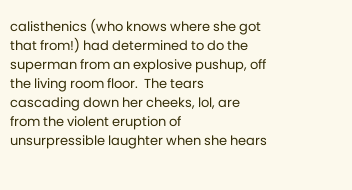calisthenics (who knows where she got that from!) had determined to do the superman from an explosive pushup, off the living room floor.  The tears cascading down her cheeks, lol, are from the violent eruption of unsurpressible laughter when she hears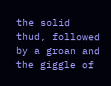the solid thud, followed by a groan and the giggle of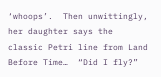‘whoops’.  Then unwittingly, her daughter says the classic Petri line from Land Before Time…  “Did I fly?”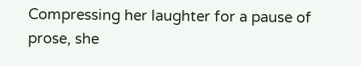Compressing her laughter for a pause of prose, she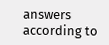answers according to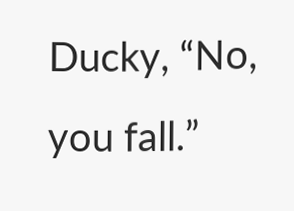Ducky, “No, you fall.”